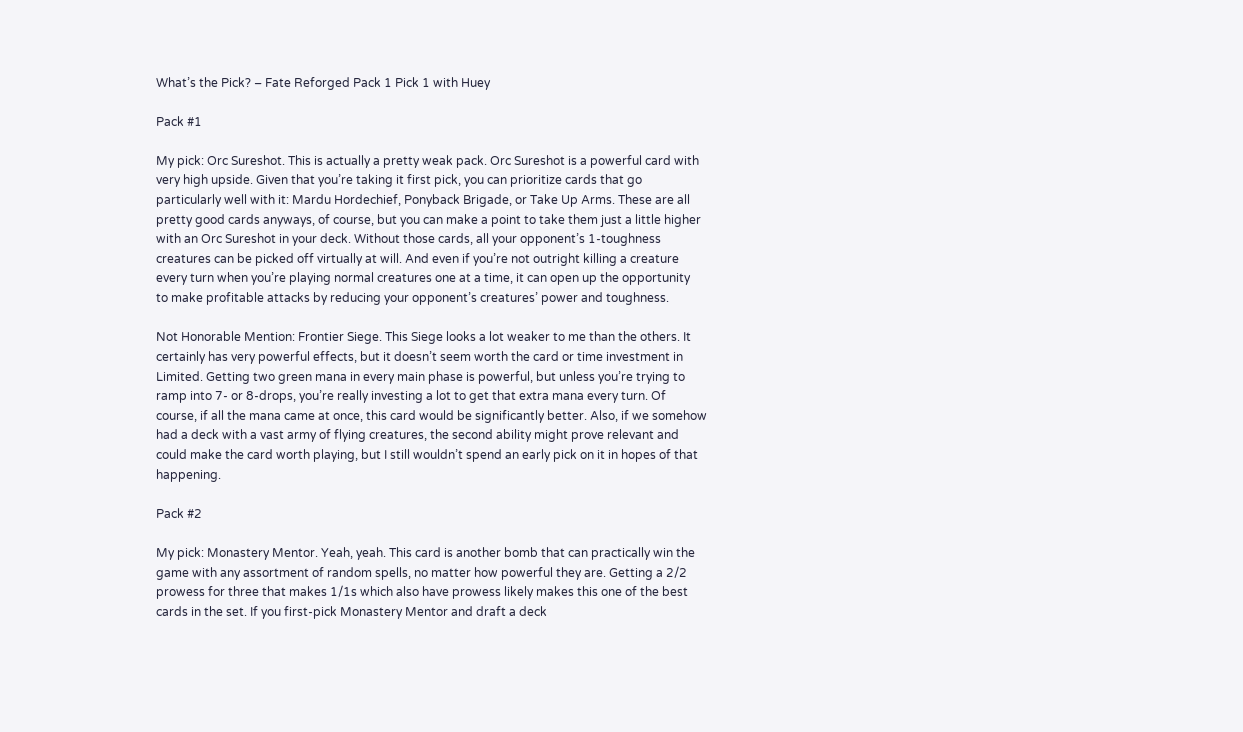What’s the Pick? – Fate Reforged Pack 1 Pick 1 with Huey

Pack #1

My pick: Orc Sureshot. This is actually a pretty weak pack. Orc Sureshot is a powerful card with very high upside. Given that you’re taking it first pick, you can prioritize cards that go particularly well with it: Mardu Hordechief, Ponyback Brigade, or Take Up Arms. These are all pretty good cards anyways, of course, but you can make a point to take them just a little higher with an Orc Sureshot in your deck. Without those cards, all your opponent’s 1-toughness creatures can be picked off virtually at will. And even if you’re not outright killing a creature every turn when you’re playing normal creatures one at a time, it can open up the opportunity  to make profitable attacks by reducing your opponent’s creatures’ power and toughness.

Not Honorable Mention: Frontier Siege. This Siege looks a lot weaker to me than the others. It certainly has very powerful effects, but it doesn’t seem worth the card or time investment in Limited. Getting two green mana in every main phase is powerful, but unless you’re trying to ramp into 7- or 8-drops, you’re really investing a lot to get that extra mana every turn. Of course, if all the mana came at once, this card would be significantly better. Also, if we somehow had a deck with a vast army of flying creatures, the second ability might prove relevant and could make the card worth playing, but I still wouldn’t spend an early pick on it in hopes of that happening.

Pack #2

My pick: Monastery Mentor. Yeah, yeah. This card is another bomb that can practically win the game with any assortment of random spells, no matter how powerful they are. Getting a 2/2 prowess for three that makes 1/1s which also have prowess likely makes this one of the best cards in the set. If you first-pick Monastery Mentor and draft a deck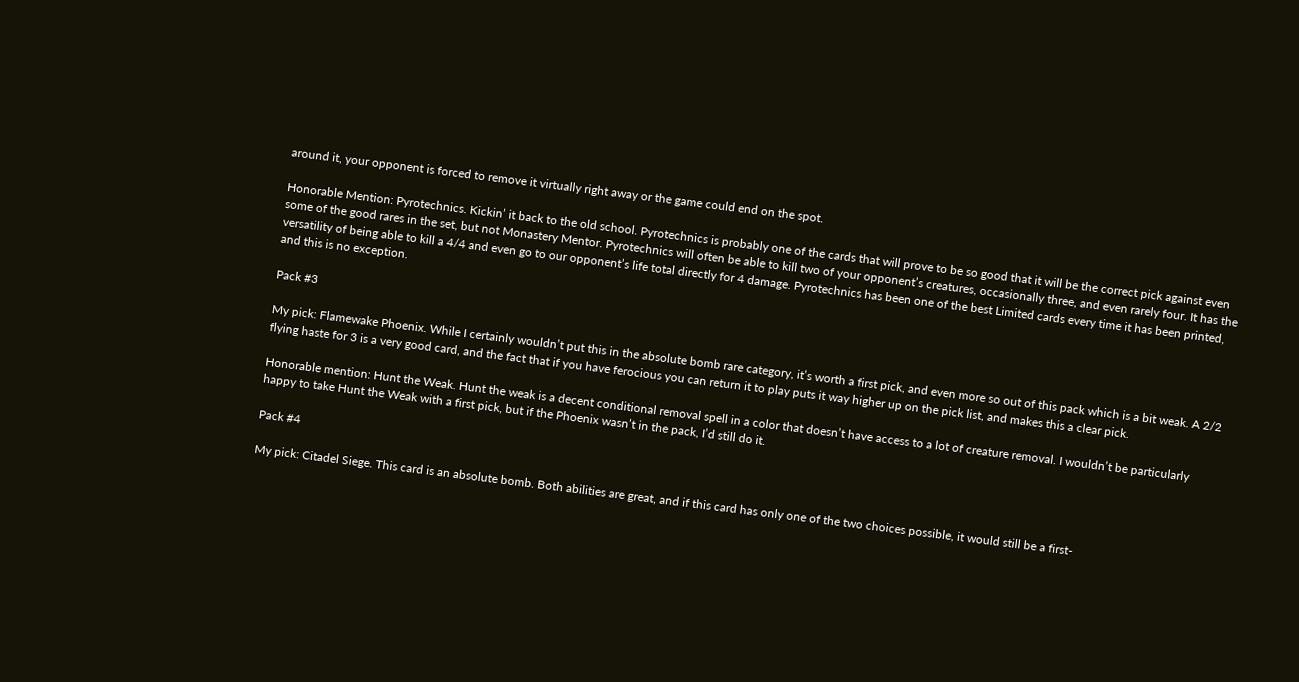around it, your opponent is forced to remove it virtually right away or the game could end on the spot.

Honorable Mention: Pyrotechnics. Kickin’ it back to the old school. Pyrotechnics is probably one of the cards that will prove to be so good that it will be the correct pick against even some of the good rares in the set, but not Monastery Mentor. Pyrotechnics will often be able to kill two of your opponent’s creatures, occasionally three, and even rarely four. It has the versatility of being able to kill a 4/4 and even go to our opponent’s life total directly for 4 damage. Pyrotechnics has been one of the best Limited cards every time it has been printed, and this is no exception.

Pack #3

My pick: Flamewake Phoenix. While I certainly wouldn’t put this in the absolute bomb rare category, it’s worth a first pick, and even more so out of this pack which is a bit weak. A 2/2 flying haste for 3 is a very good card, and the fact that if you have ferocious you can return it to play puts it way higher up on the pick list, and makes this a clear pick.

Honorable mention: Hunt the Weak. Hunt the weak is a decent conditional removal spell in a color that doesn’t have access to a lot of creature removal. I wouldn’t be particularly happy to take Hunt the Weak with a first pick, but if the Phoenix wasn’t in the pack, I’d still do it.

Pack #4

My pick: Citadel Siege. This card is an absolute bomb. Both abilities are great, and if this card has only one of the two choices possible, it would still be a first-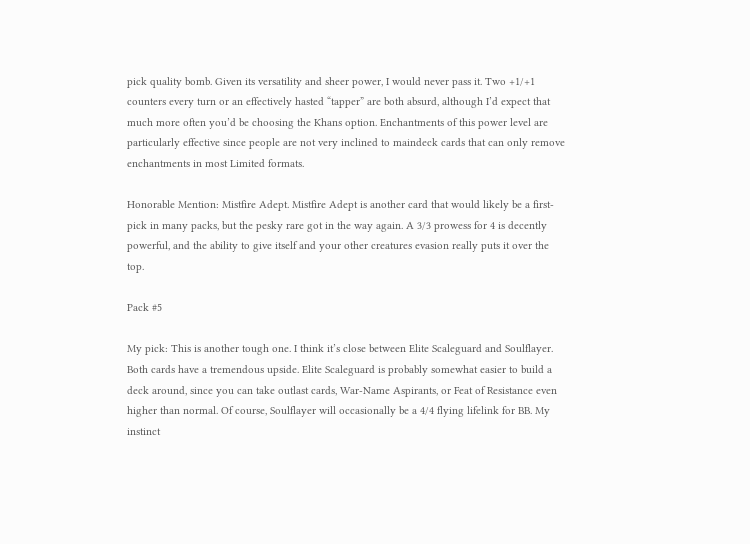pick quality bomb. Given its versatility and sheer power, I would never pass it. Two +1/+1 counters every turn or an effectively hasted “tapper” are both absurd, although I’d expect that much more often you’d be choosing the Khans option. Enchantments of this power level are particularly effective since people are not very inclined to maindeck cards that can only remove enchantments in most Limited formats.

Honorable Mention: Mistfire Adept. Mistfire Adept is another card that would likely be a first-pick in many packs, but the pesky rare got in the way again. A 3/3 prowess for 4 is decently powerful, and the ability to give itself and your other creatures evasion really puts it over the top.

Pack #5

My pick: This is another tough one. I think it’s close between Elite Scaleguard and Soulflayer. Both cards have a tremendous upside. Elite Scaleguard is probably somewhat easier to build a deck around, since you can take outlast cards, War-Name Aspirants, or Feat of Resistance even higher than normal. Of course, Soulflayer will occasionally be a 4/4 flying lifelink for BB. My instinct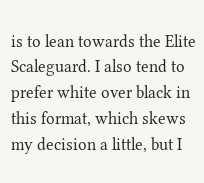is to lean towards the Elite Scaleguard. I also tend to prefer white over black in this format, which skews my decision a little, but I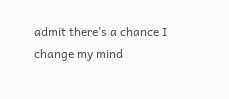admit there’s a chance I change my mind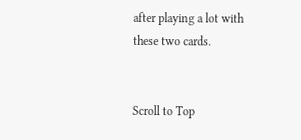after playing a lot with these two cards.


Scroll to Top